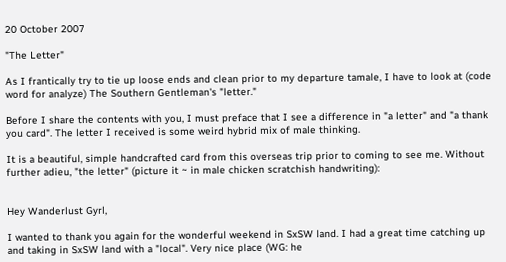20 October 2007

"The Letter"

As I frantically try to tie up loose ends and clean prior to my departure tamale, I have to look at (code word for analyze) The Southern Gentleman's "letter."

Before I share the contents with you, I must preface that I see a difference in "a letter" and "a thank you card". The letter I received is some weird hybrid mix of male thinking.

It is a beautiful, simple handcrafted card from this overseas trip prior to coming to see me. Without further adieu, "the letter" (picture it ~ in male chicken scratchish handwriting):


Hey Wanderlust Gyrl,

I wanted to thank you again for the wonderful weekend in SxSW land. I had a great time catching up and taking in SxSW land with a "local". Very nice place (WG: he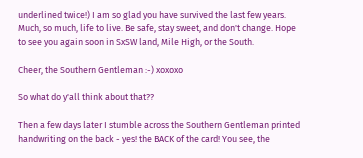underlined twice!) I am so glad you have survived the last few years. Much, so much, life to live. Be safe, stay sweet, and don't change. Hope to see you again soon in SxSW land, Mile High, or the South.

Cheer, the Southern Gentleman :-) xoxoxo

So what do y'all think about that??

Then a few days later I stumble across the Southern Gentleman printed handwriting on the back - yes! the BACK of the card! You see, the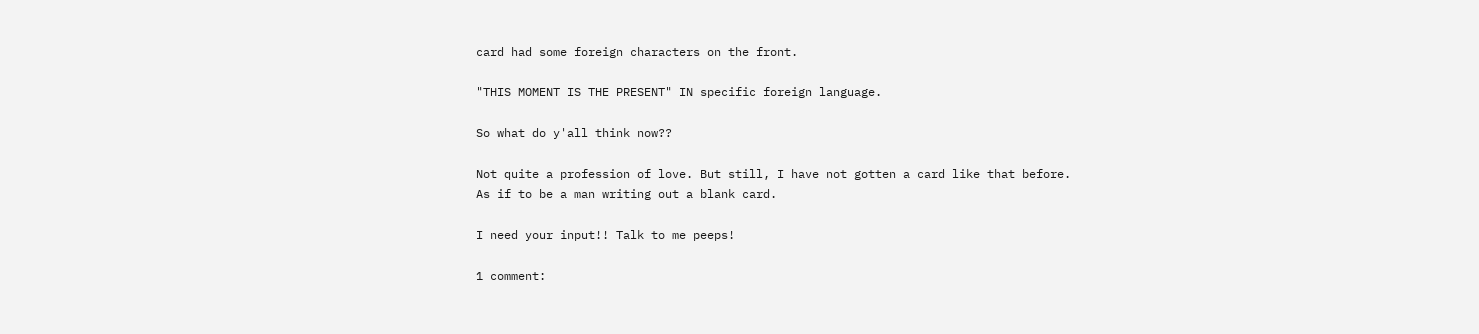card had some foreign characters on the front.

"THIS MOMENT IS THE PRESENT" IN specific foreign language.

So what do y'all think now??

Not quite a profession of love. But still, I have not gotten a card like that before. As if to be a man writing out a blank card.

I need your input!! Talk to me peeps!

1 comment: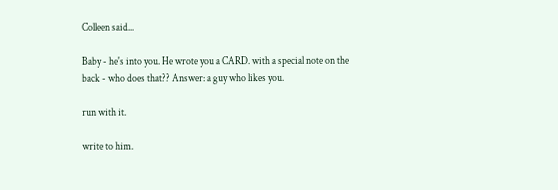Colleen said...

Baby - he's into you. He wrote you a CARD. with a special note on the back - who does that?? Answer: a guy who likes you.

run with it.

write to him.